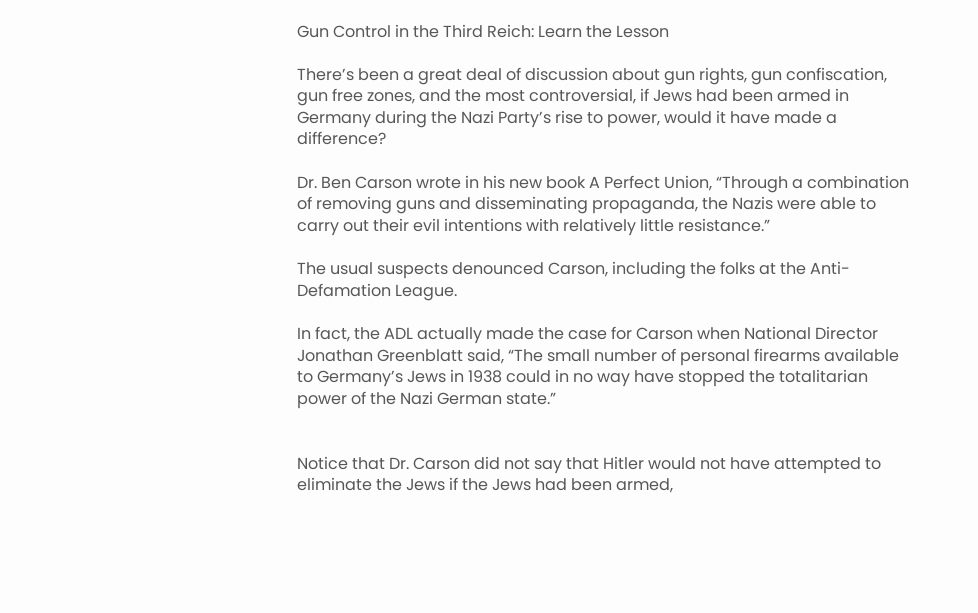Gun Control in the Third Reich: Learn the Lesson

There’s been a great deal of discussion about gun rights, gun confiscation, gun free zones, and the most controversial, if Jews had been armed in Germany during the Nazi Party’s rise to power, would it have made a difference?

Dr. Ben Carson wrote in his new book A Perfect Union, “Through a combination of removing guns and disseminating propaganda, the Nazis were able to carry out their evil intentions with relatively little resistance.”

The usual suspects denounced Carson, including the folks at the Anti-Defamation League.

In fact, the ADL actually made the case for Carson when National Director Jonathan Greenblatt said, “The small number of personal firearms available to Germany’s Jews in 1938 could in no way have stopped the totalitarian power of the Nazi German state.”


Notice that Dr. Carson did not say that Hitler would not have attempted to eliminate the Jews if the Jews had been armed,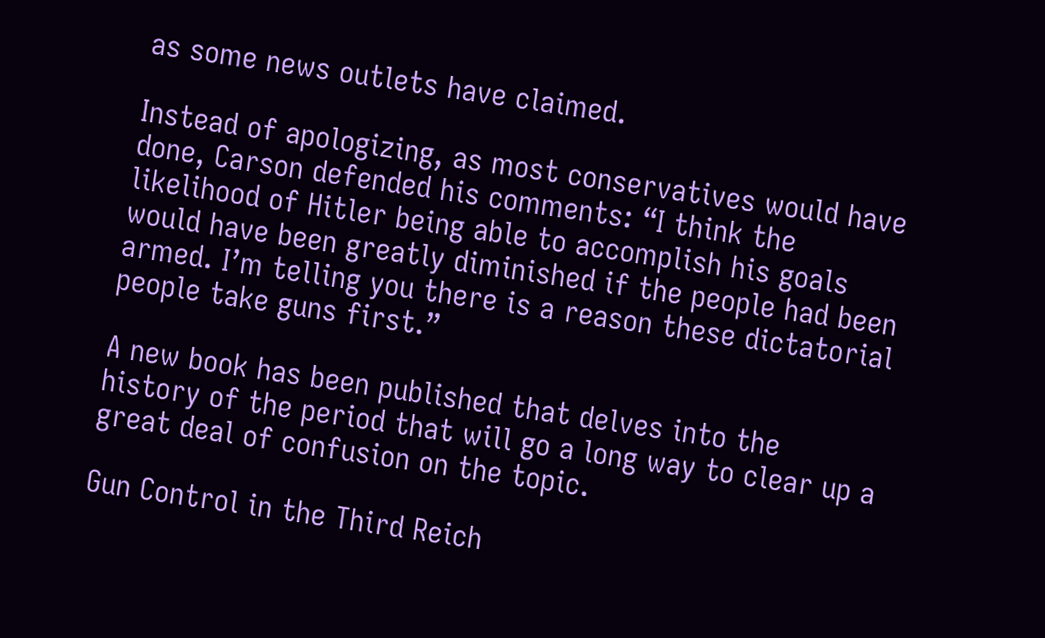as some news outlets have claimed.

Instead of apologizing, as most conservatives would have done, Carson defended his comments: “I think the likelihood of Hitler being able to accomplish his goals would have been greatly diminished if the people had been armed. I’m telling you there is a reason these dictatorial people take guns first.”

A new book has been published that delves into the history of the period that will go a long way to clear up a great deal of confusion on the topic.

Gun Control in the Third Reich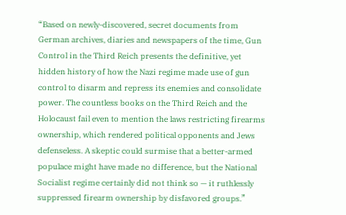“Based on newly-discovered, secret documents from German archives, diaries and newspapers of the time, Gun Control in the Third Reich presents the definitive, yet hidden history of how the Nazi regime made use of gun control to disarm and repress its enemies and consolidate power. The countless books on the Third Reich and the Holocaust fail even to mention the laws restricting firearms ownership, which rendered political opponents and Jews defenseless. A skeptic could surmise that a better-armed populace might have made no difference, but the National Socialist regime certainly did not think so — it ruthlessly suppressed firearm ownership by disfavored groups.”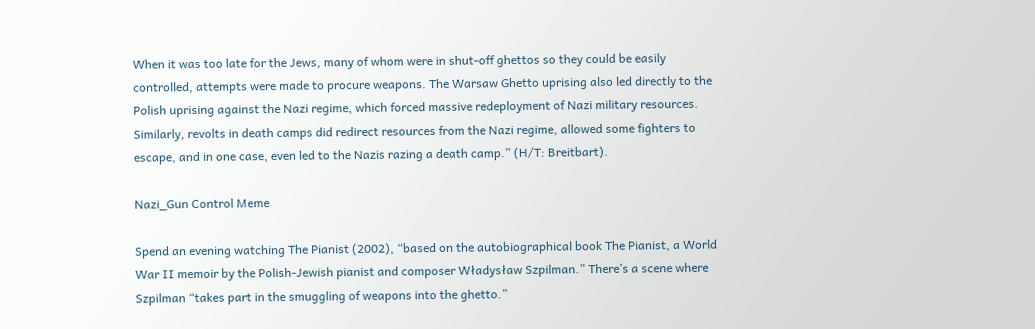When it was too late for the Jews, many of whom were in shut-off ghettos so they could be easily controlled, attempts were made to procure weapons. The Warsaw Ghetto uprising also led directly to the Polish uprising against the Nazi regime, which forced massive redeployment of Nazi military resources. Similarly, revolts in death camps did redirect resources from the Nazi regime, allowed some fighters to escape, and in one case, even led to the Nazis razing a death camp.” (H/T: Breitbart).

Nazi_Gun Control Meme

Spend an evening watching The Pianist (2002), “based on the autobiographical book The Pianist, a World War II memoir by the Polish-Jewish pianist and composer Władysław Szpilman.” There’s a scene where Szpilman “takes part in the smuggling of weapons into the ghetto.”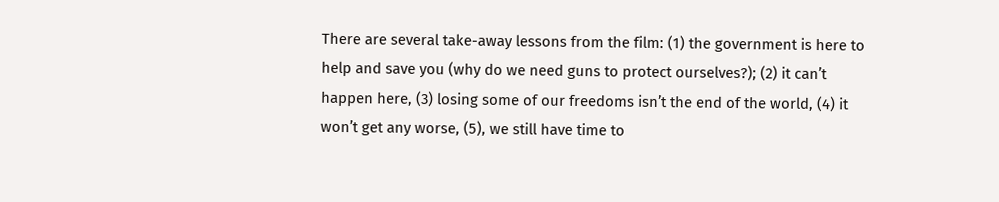There are several take-away lessons from the film: (1) the government is here to help and save you (why do we need guns to protect ourselves?); (2) it can’t happen here, (3) losing some of our freedoms isn’t the end of the world, (4) it won’t get any worse, (5), we still have time to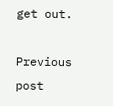get out.

Previous post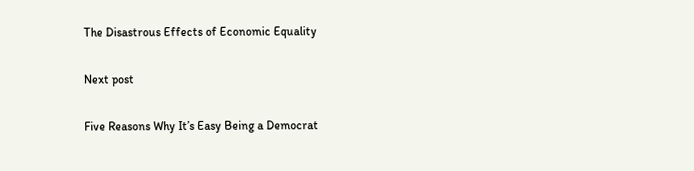The Disastrous Effects of Economic Equality

Next post

Five Reasons Why It’s Easy Being a Democrat